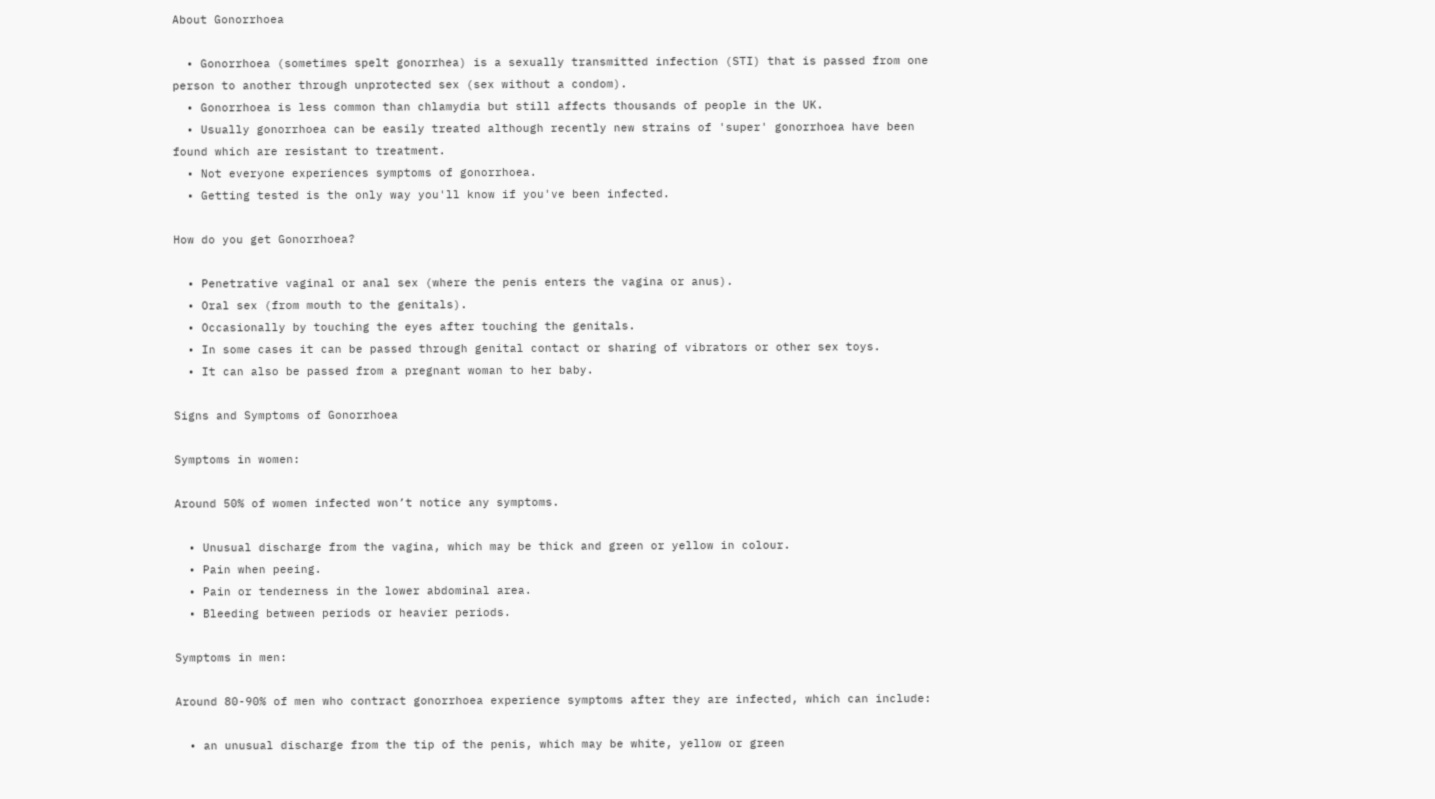About Gonorrhoea

  • Gonorrhoea (sometimes spelt gonorrhea) is a sexually transmitted infection (STI) that is passed from one person to another through unprotected sex (sex without a condom).
  • Gonorrhoea is less common than chlamydia but still affects thousands of people in the UK.
  • Usually gonorrhoea can be easily treated although recently new strains of 'super' gonorrhoea have been found which are resistant to treatment.
  • Not everyone experiences symptoms of gonorrhoea.
  • Getting tested is the only way you'll know if you've been infected.

How do you get Gonorrhoea?

  • Penetrative vaginal or anal sex (where the penis enters the vagina or anus).
  • Oral sex (from mouth to the genitals).
  • Occasionally by touching the eyes after touching the genitals.
  • In some cases it can be passed through genital contact or sharing of vibrators or other sex toys.
  • It can also be passed from a pregnant woman to her baby.

Signs and Symptoms of Gonorrhoea

Symptoms in women:

Around 50% of women infected won’t notice any symptoms.

  • Unusual discharge from the vagina, which may be thick and green or yellow in colour.
  • Pain when peeing.
  • Pain or tenderness in the lower abdominal area.
  • Bleeding between periods or heavier periods.

Symptoms in men:

Around 80-90% of men who contract gonorrhoea experience symptoms after they are infected, which can include:

  • an unusual discharge from the tip of the penis, which may be white, yellow or green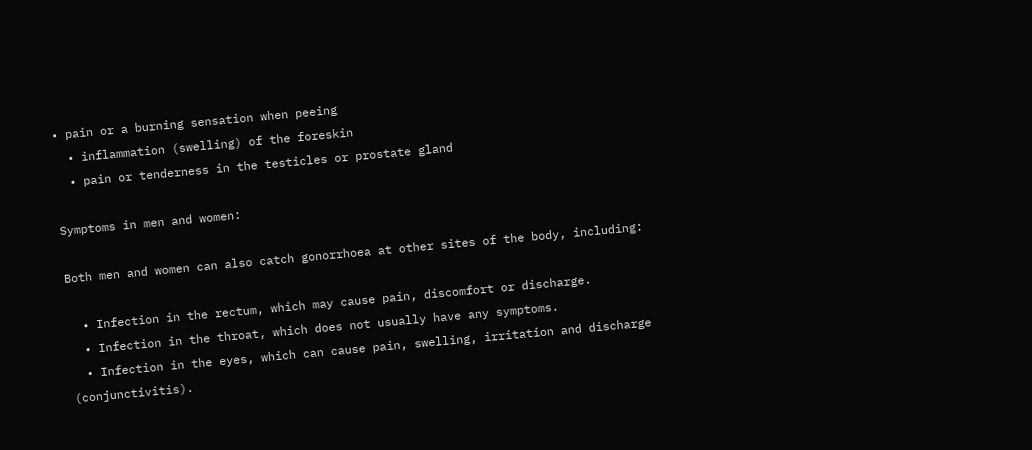• pain or a burning sensation when peeing
  • inflammation (swelling) of the foreskin
  • pain or tenderness in the testicles or prostate gland

Symptoms in men and women:

Both men and women can also catch gonorrhoea at other sites of the body, including:

  • Infection in the rectum, which may cause pain, discomfort or discharge.
  • Infection in the throat, which does not usually have any symptoms.
  • Infection in the eyes, which can cause pain, swelling, irritation and discharge (conjunctivitis).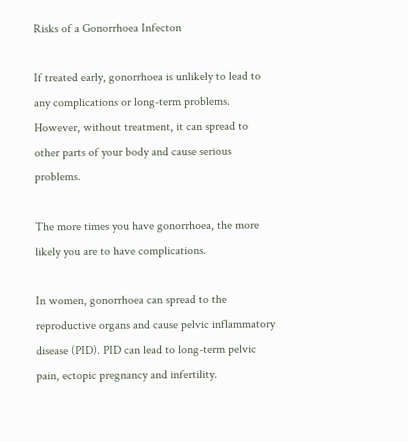Risks of a Gonorrhoea Infecton

If treated early, gonorrhoea is unlikely to lead to any complications or long-term problems. However, without treatment, it can spread to other parts of your body and cause serious problems.

The more times you have gonorrhoea, the more likely you are to have complications.

In women, gonorrhoea can spread to the reproductive organs and cause pelvic inflammatory disease (PID). PID can lead to long-term pelvic pain, ectopic pregnancy and infertility.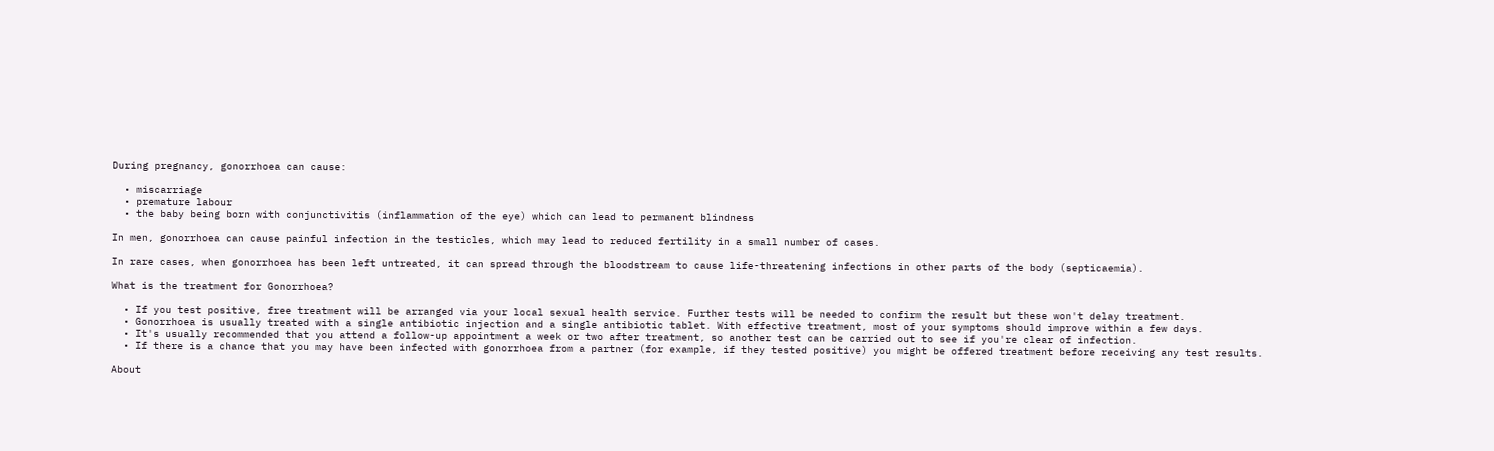During pregnancy, gonorrhoea can cause:

  • miscarriage
  • premature labour
  • the baby being born with conjunctivitis (inflammation of the eye) which can lead to permanent blindness

In men, gonorrhoea can cause painful infection in the testicles, which may lead to reduced fertility in a small number of cases.

In rare cases, when gonorrhoea has been left untreated, it can spread through the bloodstream to cause life-threatening infections in other parts of the body (septicaemia).

What is the treatment for Gonorrhoea?

  • If you test positive, free treatment will be arranged via your local sexual health service. Further tests will be needed to confirm the result but these won't delay treatment.
  • Gonorrhoea is usually treated with a single antibiotic injection and a single antibiotic tablet. With effective treatment, most of your symptoms should improve within a few days.
  • It's usually recommended that you attend a follow-up appointment a week or two after treatment, so another test can be carried out to see if you're clear of infection.
  • If there is a chance that you may have been infected with gonorrhoea from a partner (for example, if they tested positive) you might be offered treatment before receiving any test results.

About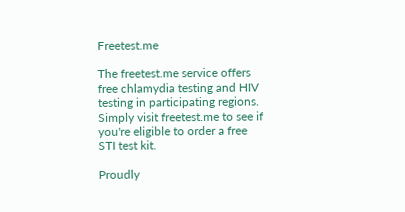Freetest.me

The freetest.me service offers free chlamydia testing and HIV testing in participating regions. Simply visit freetest.me to see if you're eligible to order a free STI test kit.

Proudly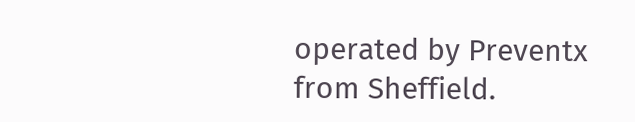operated by Preventx from Sheffield.